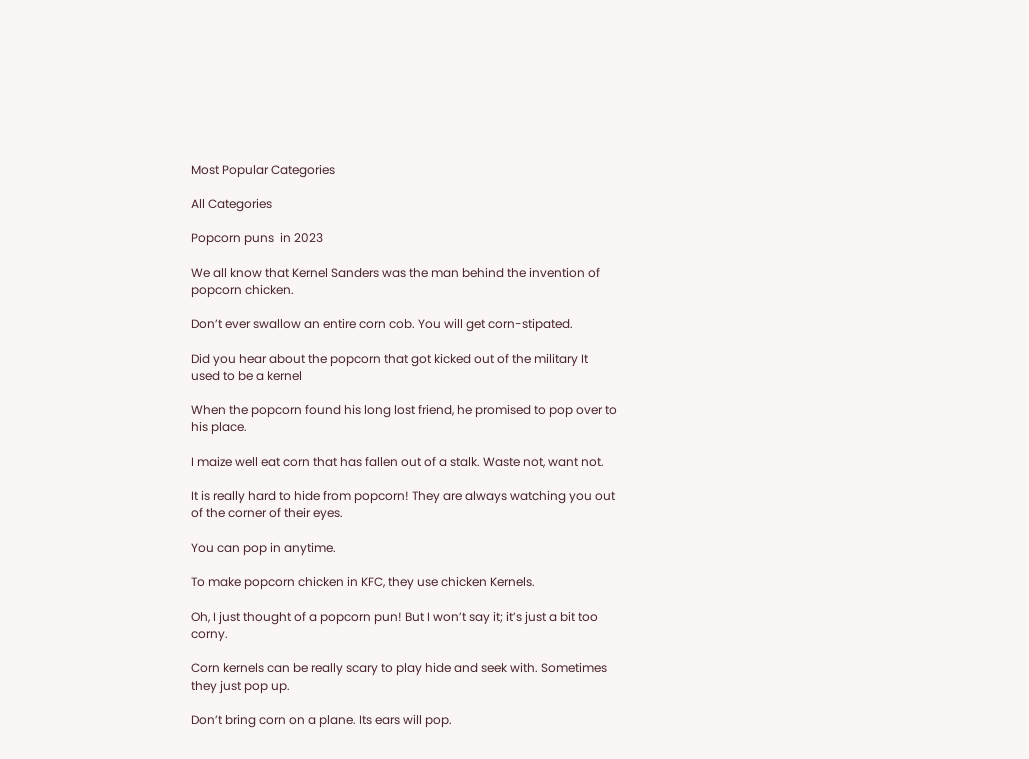Most Popular Categories

All Categories

Popcorn puns  in 2023

We all know that Kernel Sanders was the man behind the invention of popcorn chicken.

Don’t ever swallow an entire corn cob. You will get corn-stipated.

Did you hear about the popcorn that got kicked out of the military It used to be a kernel

When the popcorn found his long lost friend, he promised to pop over to his place.

I maize well eat corn that has fallen out of a stalk. Waste not, want not.

It is really hard to hide from popcorn! They are always watching you out of the corner of their eyes.

You can pop in anytime.

To make popcorn chicken in KFC, they use chicken Kernels.

Oh, I just thought of a popcorn pun! But I won’t say it; it’s just a bit too corny.

Corn kernels can be really scary to play hide and seek with. Sometimes they just pop up.

Don’t bring corn on a plane. Its ears will pop.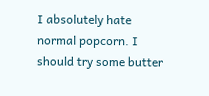I absolutely hate normal popcorn. I should try some butter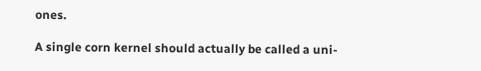ones.

A single corn kernel should actually be called a uni-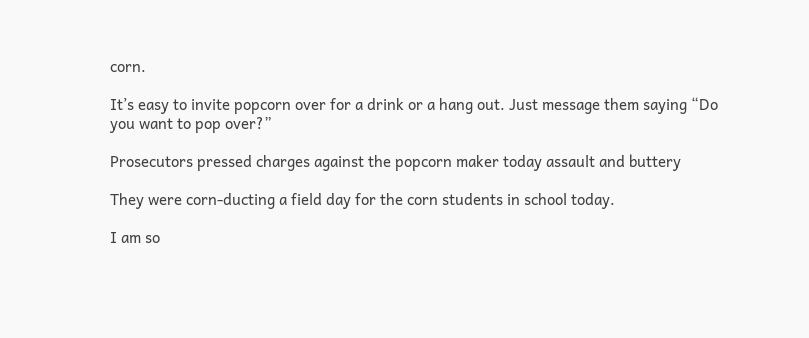corn.

It’s easy to invite popcorn over for a drink or a hang out. Just message them saying “Do you want to pop over?”

Prosecutors pressed charges against the popcorn maker today assault and buttery

They were corn-ducting a field day for the corn students in school today.

I am so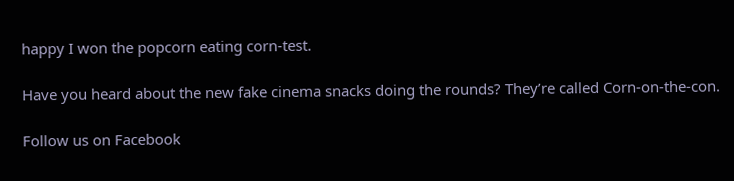happy I won the popcorn eating corn-test.

Have you heard about the new fake cinema snacks doing the rounds? They’re called Corn-on-the-con.

Follow us on Facebook